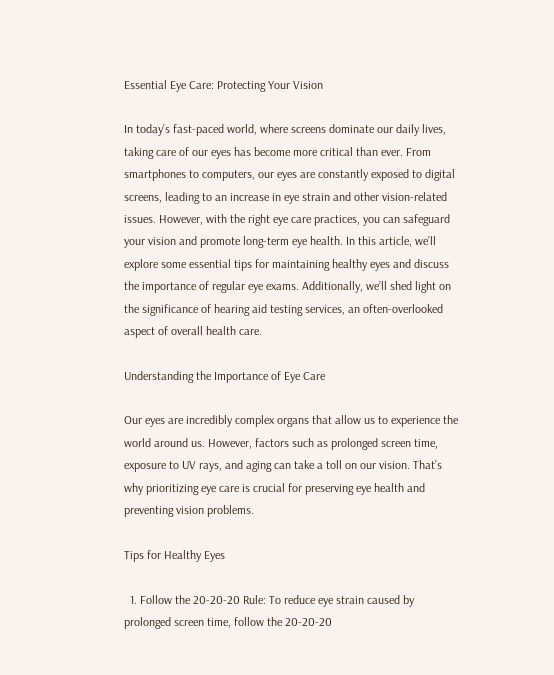Essential Eye Care: Protecting Your Vision

In today’s fast-paced world, where screens dominate our daily lives, taking care of our eyes has become more critical than ever. From smartphones to computers, our eyes are constantly exposed to digital screens, leading to an increase in eye strain and other vision-related issues. However, with the right eye care practices, you can safeguard your vision and promote long-term eye health. In this article, we’ll explore some essential tips for maintaining healthy eyes and discuss the importance of regular eye exams. Additionally, we’ll shed light on the significance of hearing aid testing services, an often-overlooked aspect of overall health care.

Understanding the Importance of Eye Care

Our eyes are incredibly complex organs that allow us to experience the world around us. However, factors such as prolonged screen time, exposure to UV rays, and aging can take a toll on our vision. That’s why prioritizing eye care is crucial for preserving eye health and preventing vision problems.

Tips for Healthy Eyes

  1. Follow the 20-20-20 Rule: To reduce eye strain caused by prolonged screen time, follow the 20-20-20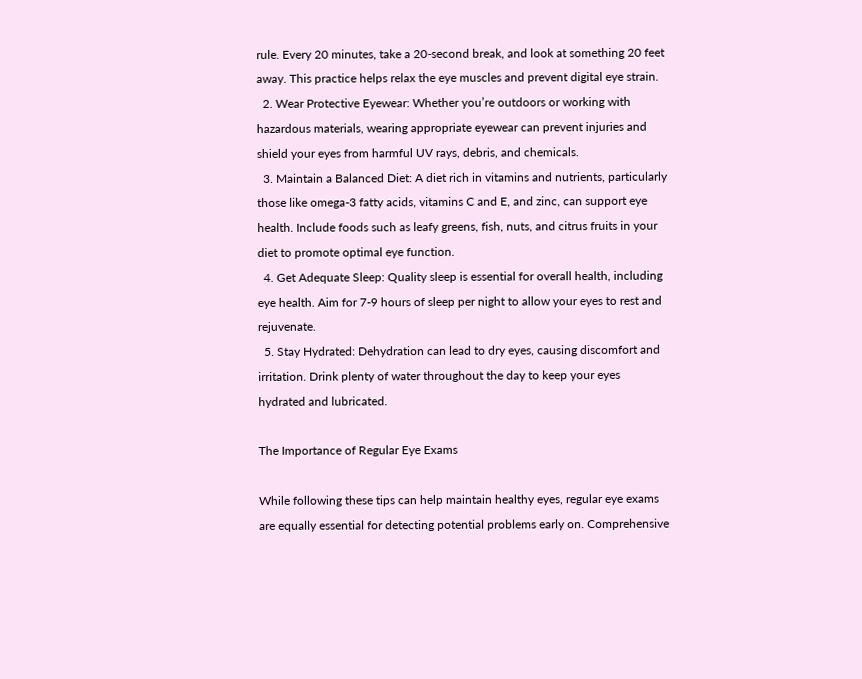rule. Every 20 minutes, take a 20-second break, and look at something 20 feet away. This practice helps relax the eye muscles and prevent digital eye strain.
  2. Wear Protective Eyewear: Whether you’re outdoors or working with hazardous materials, wearing appropriate eyewear can prevent injuries and shield your eyes from harmful UV rays, debris, and chemicals.
  3. Maintain a Balanced Diet: A diet rich in vitamins and nutrients, particularly those like omega-3 fatty acids, vitamins C and E, and zinc, can support eye health. Include foods such as leafy greens, fish, nuts, and citrus fruits in your diet to promote optimal eye function.
  4. Get Adequate Sleep: Quality sleep is essential for overall health, including eye health. Aim for 7-9 hours of sleep per night to allow your eyes to rest and rejuvenate.
  5. Stay Hydrated: Dehydration can lead to dry eyes, causing discomfort and irritation. Drink plenty of water throughout the day to keep your eyes hydrated and lubricated.

The Importance of Regular Eye Exams

While following these tips can help maintain healthy eyes, regular eye exams are equally essential for detecting potential problems early on. Comprehensive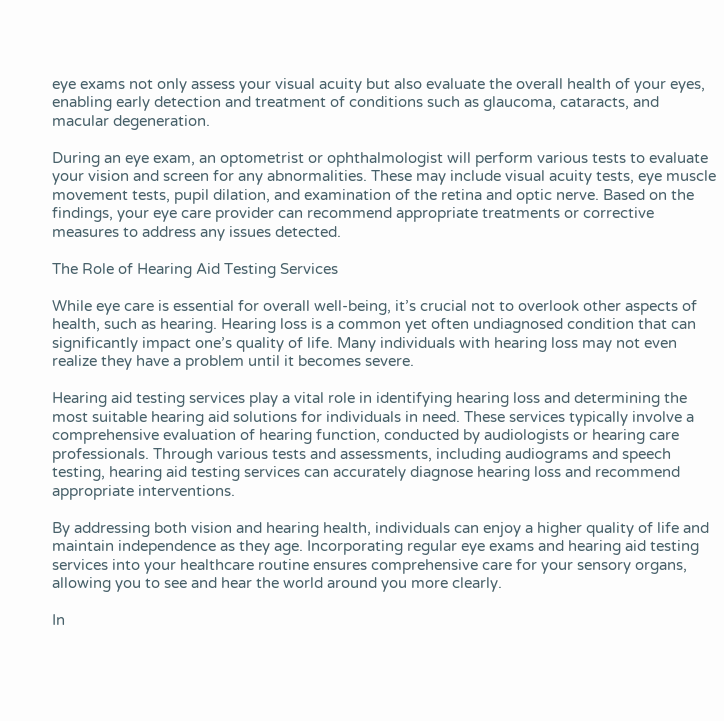eye exams not only assess your visual acuity but also evaluate the overall health of your eyes, enabling early detection and treatment of conditions such as glaucoma, cataracts, and macular degeneration.

During an eye exam, an optometrist or ophthalmologist will perform various tests to evaluate your vision and screen for any abnormalities. These may include visual acuity tests, eye muscle movement tests, pupil dilation, and examination of the retina and optic nerve. Based on the findings, your eye care provider can recommend appropriate treatments or corrective measures to address any issues detected.

The Role of Hearing Aid Testing Services

While eye care is essential for overall well-being, it’s crucial not to overlook other aspects of health, such as hearing. Hearing loss is a common yet often undiagnosed condition that can significantly impact one’s quality of life. Many individuals with hearing loss may not even realize they have a problem until it becomes severe.

Hearing aid testing services play a vital role in identifying hearing loss and determining the most suitable hearing aid solutions for individuals in need. These services typically involve a comprehensive evaluation of hearing function, conducted by audiologists or hearing care professionals. Through various tests and assessments, including audiograms and speech testing, hearing aid testing services can accurately diagnose hearing loss and recommend appropriate interventions.

By addressing both vision and hearing health, individuals can enjoy a higher quality of life and maintain independence as they age. Incorporating regular eye exams and hearing aid testing services into your healthcare routine ensures comprehensive care for your sensory organs, allowing you to see and hear the world around you more clearly.

In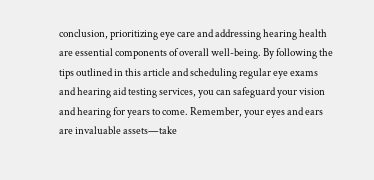conclusion, prioritizing eye care and addressing hearing health are essential components of overall well-being. By following the tips outlined in this article and scheduling regular eye exams and hearing aid testing services, you can safeguard your vision and hearing for years to come. Remember, your eyes and ears are invaluable assets—take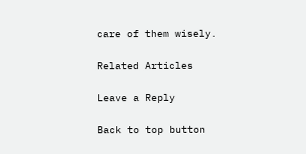care of them wisely.

Related Articles

Leave a Reply

Back to top button